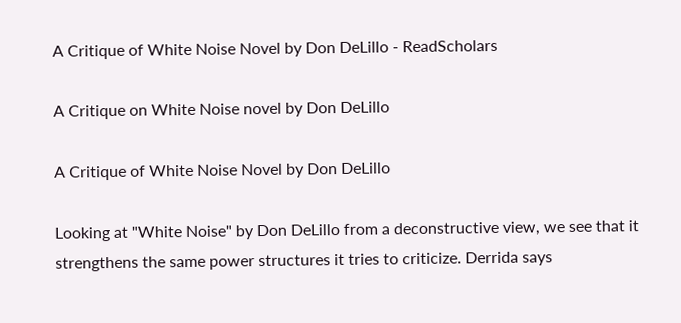A Critique of White Noise Novel by Don DeLillo - ReadScholars

A Critique on White Noise novel by Don DeLillo

A Critique of White Noise Novel by Don DeLillo

Looking at "White Noise" by Don DeLillo from a deconstructive view, we see that it strengthens the same power structures it tries to criticize. Derrida says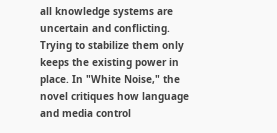all knowledge systems are uncertain and conflicting. Trying to stabilize them only keeps the existing power in place. In "White Noise," the novel critiques how language and media control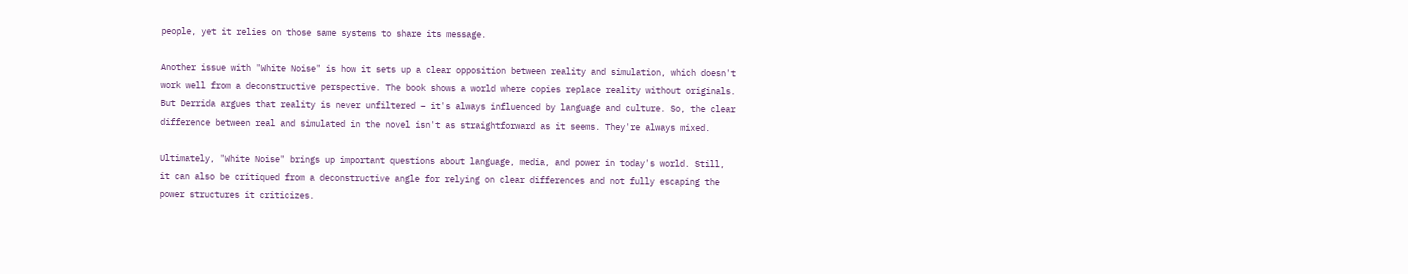people, yet it relies on those same systems to share its message.

Another issue with "White Noise" is how it sets up a clear opposition between reality and simulation, which doesn't work well from a deconstructive perspective. The book shows a world where copies replace reality without originals. But Derrida argues that reality is never unfiltered – it's always influenced by language and culture. So, the clear difference between real and simulated in the novel isn't as straightforward as it seems. They're always mixed.

Ultimately, "White Noise" brings up important questions about language, media, and power in today's world. Still, it can also be critiqued from a deconstructive angle for relying on clear differences and not fully escaping the power structures it criticizes.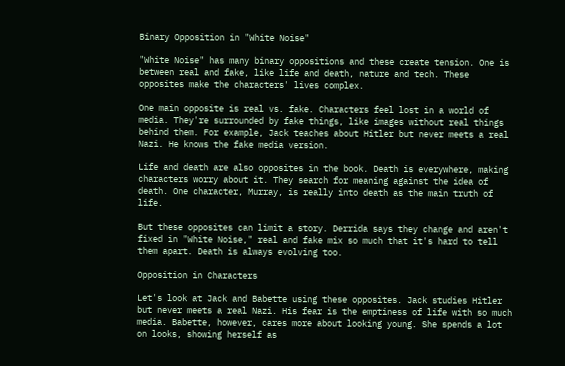Binary Opposition in "White Noise"

"White Noise" has many binary oppositions and these create tension. One is between real and fake, like life and death, nature and tech. These opposites make the characters' lives complex.

One main opposite is real vs. fake. Characters feel lost in a world of media. They're surrounded by fake things, like images without real things behind them. For example, Jack teaches about Hitler but never meets a real Nazi. He knows the fake media version.

Life and death are also opposites in the book. Death is everywhere, making characters worry about it. They search for meaning against the idea of death. One character, Murray, is really into death as the main truth of life.

But these opposites can limit a story. Derrida says they change and aren't fixed in "White Noise," real and fake mix so much that it's hard to tell them apart. Death is always evolving too.

Opposition in Characters

Let's look at Jack and Babette using these opposites. Jack studies Hitler but never meets a real Nazi. His fear is the emptiness of life with so much media. Babette, however, cares more about looking young. She spends a lot on looks, showing herself as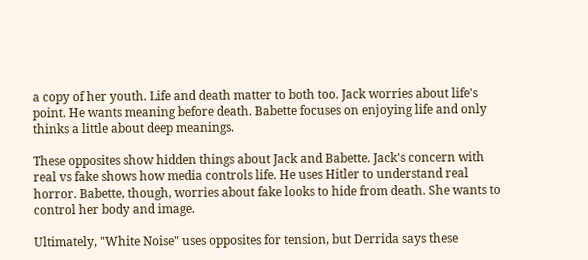a copy of her youth. Life and death matter to both too. Jack worries about life's point. He wants meaning before death. Babette focuses on enjoying life and only thinks a little about deep meanings.

These opposites show hidden things about Jack and Babette. Jack's concern with real vs fake shows how media controls life. He uses Hitler to understand real horror. Babette, though, worries about fake looks to hide from death. She wants to control her body and image.

Ultimately, "White Noise" uses opposites for tension, but Derrida says these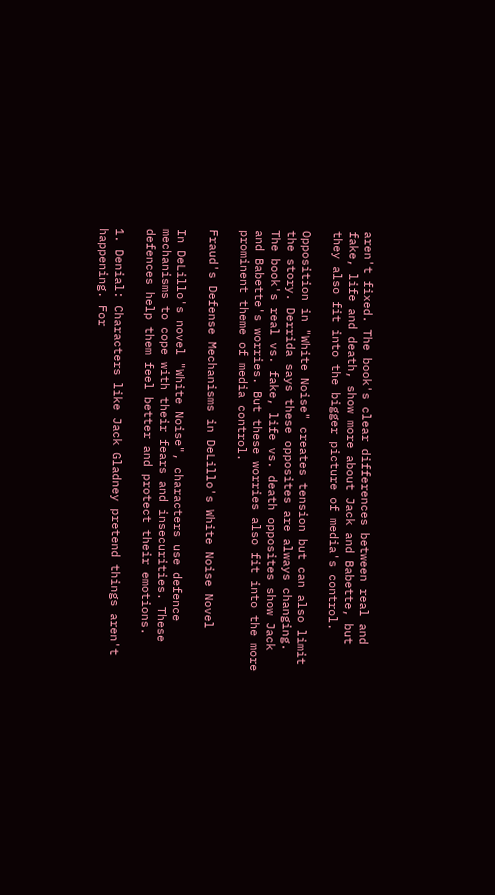aren't fixed. The book's clear differences between real and fake, life and death, show more about Jack and Babette, but they also fit into the bigger picture of media's control.

Opposition in "White Noise" creates tension but can also limit the story. Derrida says these opposites are always changing. The book's real vs. fake, life vs. death opposites show Jack and Babette's worries. But these worries also fit into the more prominent theme of media control.

Fraud's Defense Mechanisms in DeLillo's White Noise Novel

In DeLillo's novel "White Noise", characters use defence mechanisms to cope with their fears and insecurities. These defences help them feel better and protect their emotions.

1. Denial: Characters like Jack Gladney pretend things aren't happening. For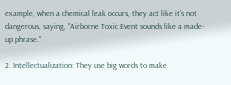example, when a chemical leak occurs, they act like it's not dangerous, saying, "Airborne Toxic Event sounds like a made-up phrase."

2. Intellectualization: They use big words to make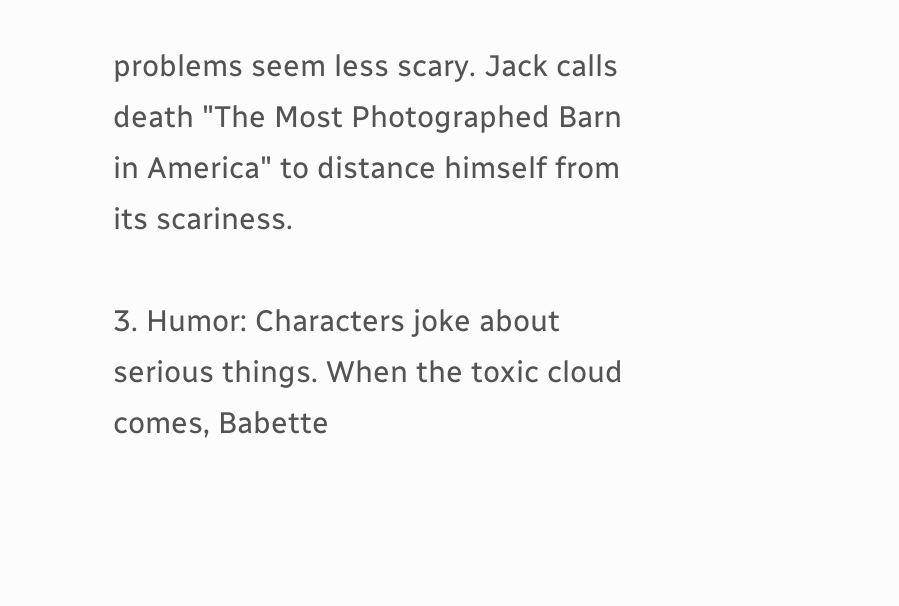problems seem less scary. Jack calls death "The Most Photographed Barn in America" to distance himself from its scariness.

3. Humor: Characters joke about serious things. When the toxic cloud comes, Babette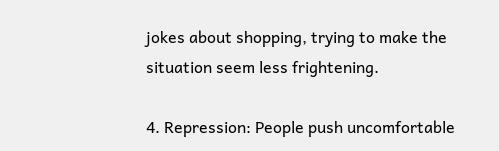jokes about shopping, trying to make the situation seem less frightening.

4. Repression: People push uncomfortable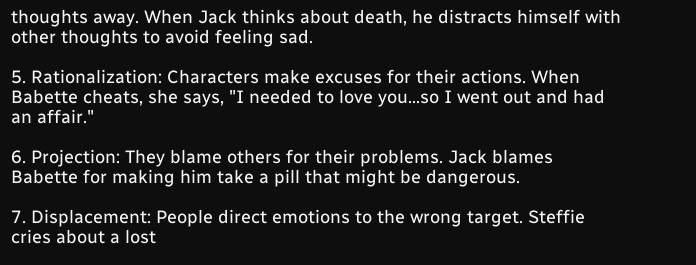thoughts away. When Jack thinks about death, he distracts himself with other thoughts to avoid feeling sad.

5. Rationalization: Characters make excuses for their actions. When Babette cheats, she says, "I needed to love you...so I went out and had an affair."

6. Projection: They blame others for their problems. Jack blames Babette for making him take a pill that might be dangerous.

7. Displacement: People direct emotions to the wrong target. Steffie cries about a lost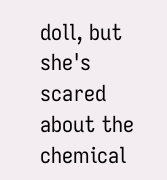doll, but she's scared about the chemical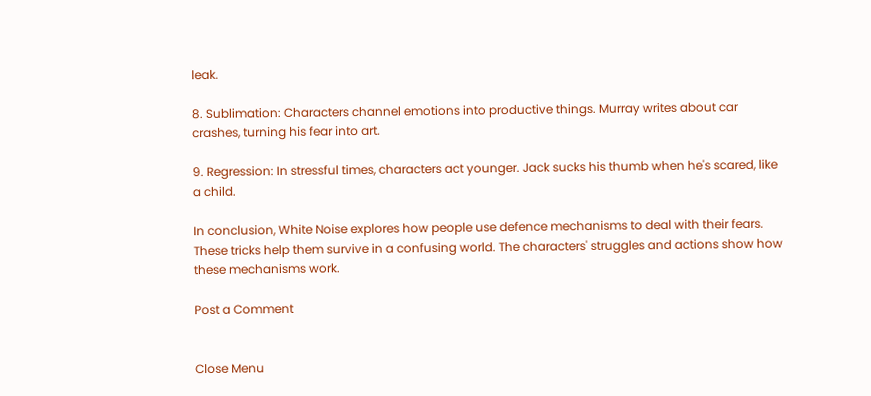leak.

8. Sublimation: Characters channel emotions into productive things. Murray writes about car crashes, turning his fear into art.

9. Regression: In stressful times, characters act younger. Jack sucks his thumb when he's scared, like a child.

In conclusion, White Noise explores how people use defence mechanisms to deal with their fears. These tricks help them survive in a confusing world. The characters' struggles and actions show how these mechanisms work.

Post a Comment


Close Menu